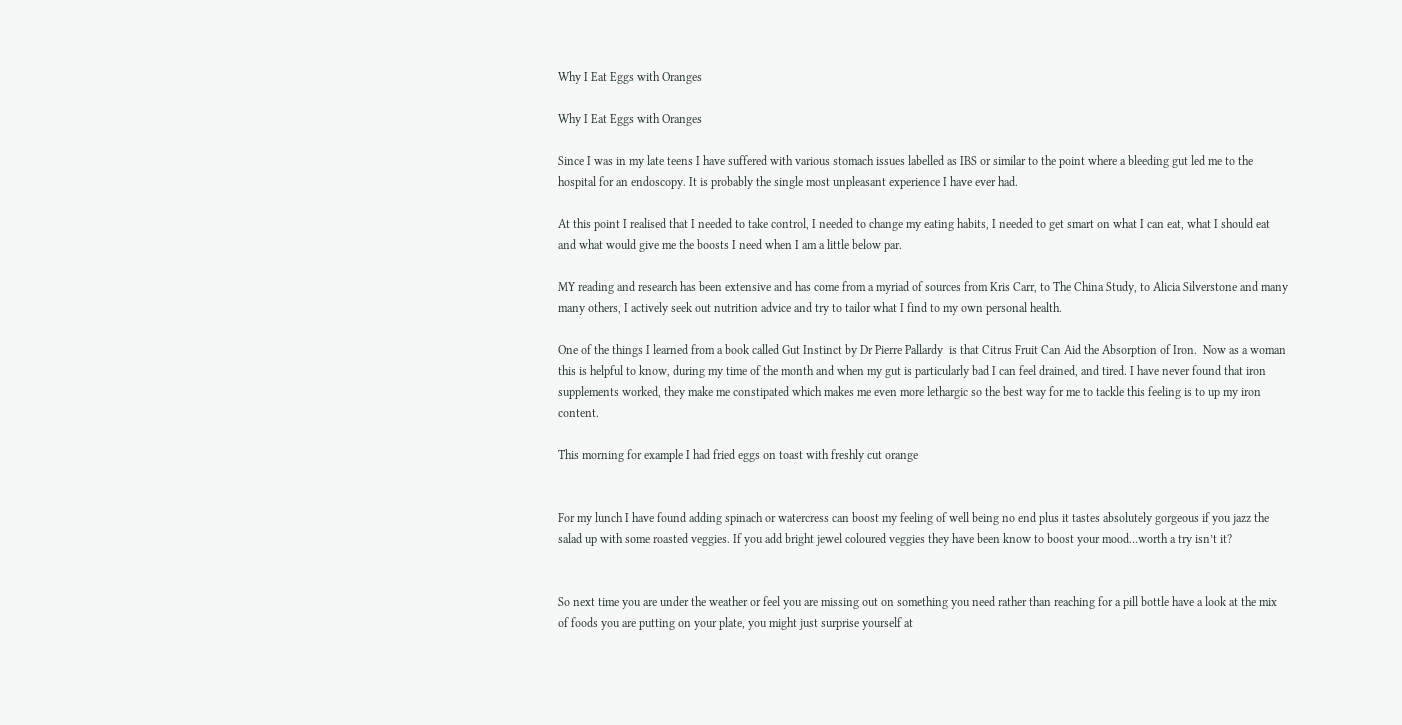Why I Eat Eggs with Oranges

Why I Eat Eggs with Oranges

Since I was in my late teens I have suffered with various stomach issues labelled as IBS or similar to the point where a bleeding gut led me to the hospital for an endoscopy. It is probably the single most unpleasant experience I have ever had.

At this point I realised that I needed to take control, I needed to change my eating habits, I needed to get smart on what I can eat, what I should eat and what would give me the boosts I need when I am a little below par.

MY reading and research has been extensive and has come from a myriad of sources from Kris Carr, to The China Study, to Alicia Silverstone and many many others, I actively seek out nutrition advice and try to tailor what I find to my own personal health.

One of the things I learned from a book called Gut Instinct by Dr Pierre Pallardy  is that Citrus Fruit Can Aid the Absorption of Iron.  Now as a woman this is helpful to know, during my time of the month and when my gut is particularly bad I can feel drained, and tired. I have never found that iron supplements worked, they make me constipated which makes me even more lethargic so the best way for me to tackle this feeling is to up my iron content.

This morning for example I had fried eggs on toast with freshly cut orange


For my lunch I have found adding spinach or watercress can boost my feeling of well being no end plus it tastes absolutely gorgeous if you jazz the salad up with some roasted veggies. If you add bright jewel coloured veggies they have been know to boost your mood…worth a try isn’t it?


So next time you are under the weather or feel you are missing out on something you need rather than reaching for a pill bottle have a look at the mix of foods you are putting on your plate, you might just surprise yourself at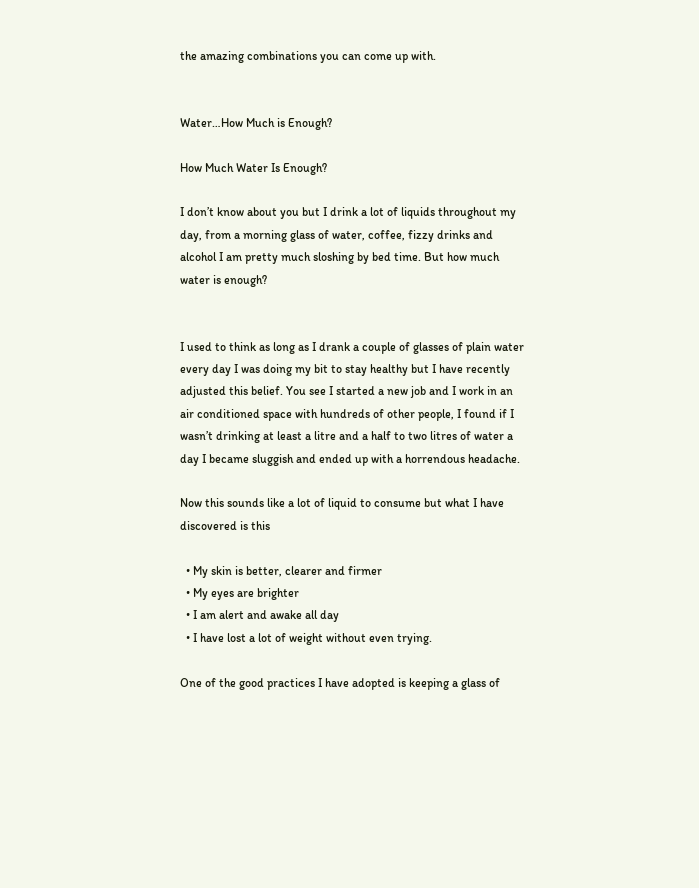the amazing combinations you can come up with.


Water…How Much is Enough?

How Much Water Is Enough?

I don’t know about you but I drink a lot of liquids throughout my day, from a morning glass of water, coffee, fizzy drinks and alcohol I am pretty much sloshing by bed time. But how much water is enough?


I used to think as long as I drank a couple of glasses of plain water every day I was doing my bit to stay healthy but I have recently adjusted this belief. You see I started a new job and I work in an air conditioned space with hundreds of other people, I found if I wasn’t drinking at least a litre and a half to two litres of water a day I became sluggish and ended up with a horrendous headache.

Now this sounds like a lot of liquid to consume but what I have discovered is this

  • My skin is better, clearer and firmer
  • My eyes are brighter
  • I am alert and awake all day
  • I have lost a lot of weight without even trying.

One of the good practices I have adopted is keeping a glass of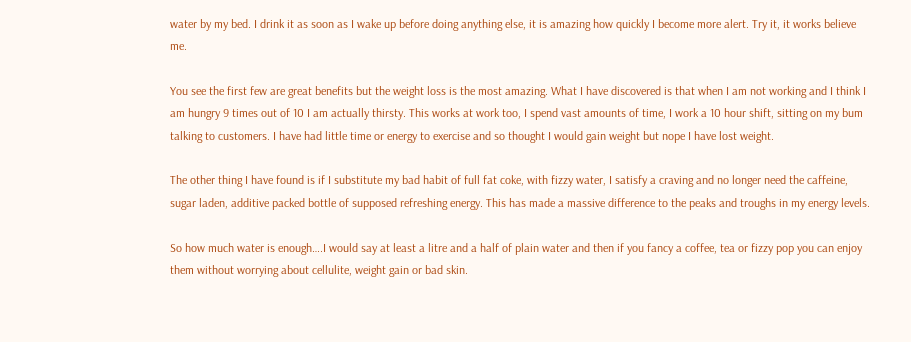water by my bed. I drink it as soon as I wake up before doing anything else, it is amazing how quickly I become more alert. Try it, it works believe me.

You see the first few are great benefits but the weight loss is the most amazing. What I have discovered is that when I am not working and I think I am hungry 9 times out of 10 I am actually thirsty. This works at work too, I spend vast amounts of time, I work a 10 hour shift, sitting on my bum talking to customers. I have had little time or energy to exercise and so thought I would gain weight but nope I have lost weight.

The other thing I have found is if I substitute my bad habit of full fat coke, with fizzy water, I satisfy a craving and no longer need the caffeine, sugar laden, additive packed bottle of supposed refreshing energy. This has made a massive difference to the peaks and troughs in my energy levels.

So how much water is enough….I would say at least a litre and a half of plain water and then if you fancy a coffee, tea or fizzy pop you can enjoy them without worrying about cellulite, weight gain or bad skin.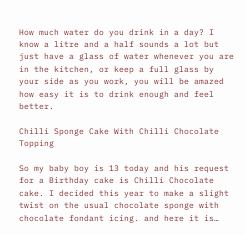How much water do you drink in a day? I know a litre and a half sounds a lot but just have a glass of water whenever you are in the kitchen, or keep a full glass by your side as you work, you will be amazed how easy it is to drink enough and feel better.

Chilli Sponge Cake With Chilli Chocolate Topping

So my baby boy is 13 today and his request for a Birthday cake is Chilli Chocolate cake. I decided this year to make a slight twist on the usual chocolate sponge with chocolate fondant icing. and here it is…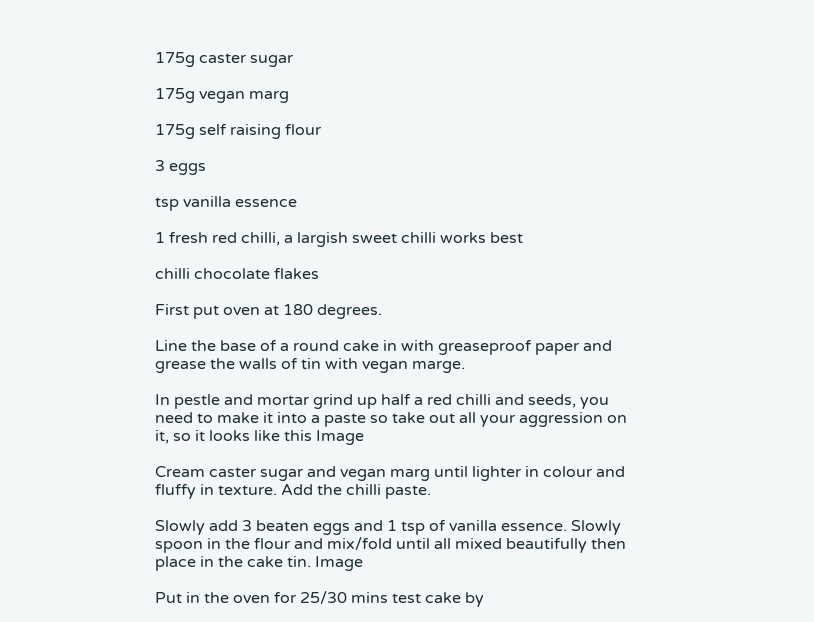175g caster sugar

175g vegan marg

175g self raising flour

3 eggs

tsp vanilla essence

1 fresh red chilli, a largish sweet chilli works best

chilli chocolate flakes

First put oven at 180 degrees.

Line the base of a round cake in with greaseproof paper and grease the walls of tin with vegan marge.

In pestle and mortar grind up half a red chilli and seeds, you need to make it into a paste so take out all your aggression on it, so it looks like this Image

Cream caster sugar and vegan marg until lighter in colour and fluffy in texture. Add the chilli paste.

Slowly add 3 beaten eggs and 1 tsp of vanilla essence. Slowly spoon in the flour and mix/fold until all mixed beautifully then place in the cake tin. Image

Put in the oven for 25/30 mins test cake by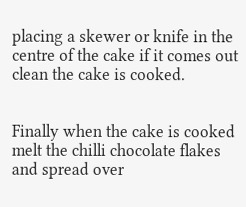placing a skewer or knife in the centre of the cake if it comes out clean the cake is cooked.


Finally when the cake is cooked melt the chilli chocolate flakes and spread over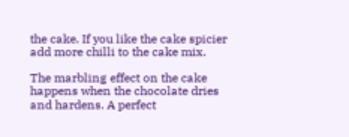the cake. If you like the cake spicier add more chilli to the cake mix.

The marbling effect on the cake happens when the chocolate dries and hardens. A perfect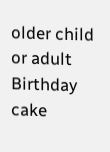older child or adult Birthday cake